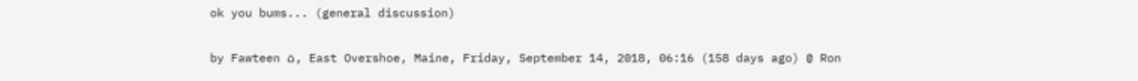ok you bums... (general discussion)

by Fawteen ⌂, East Overshoe, Maine, Friday, September 14, 2018, 06:16 (158 days ago) @ Ron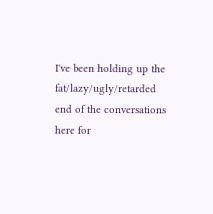I've been holding up the fat/lazy/ugly/retarded end of the conversations here for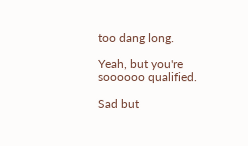too dang long.

Yeah, but you're soooooo qualified.

Sad but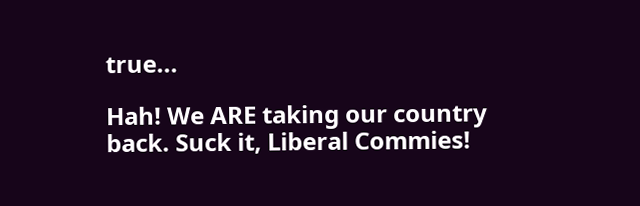true...

Hah! We ARE taking our country back. Suck it, Liberal Commies!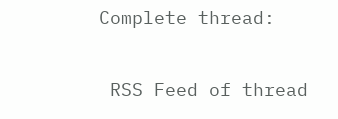Complete thread:

 RSS Feed of thread